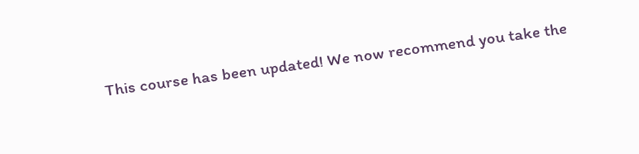This course has been updated! We now recommend you take the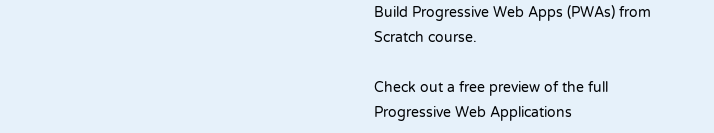Build Progressive Web Apps (PWAs) from Scratch course.

Check out a free preview of the full Progressive Web Applications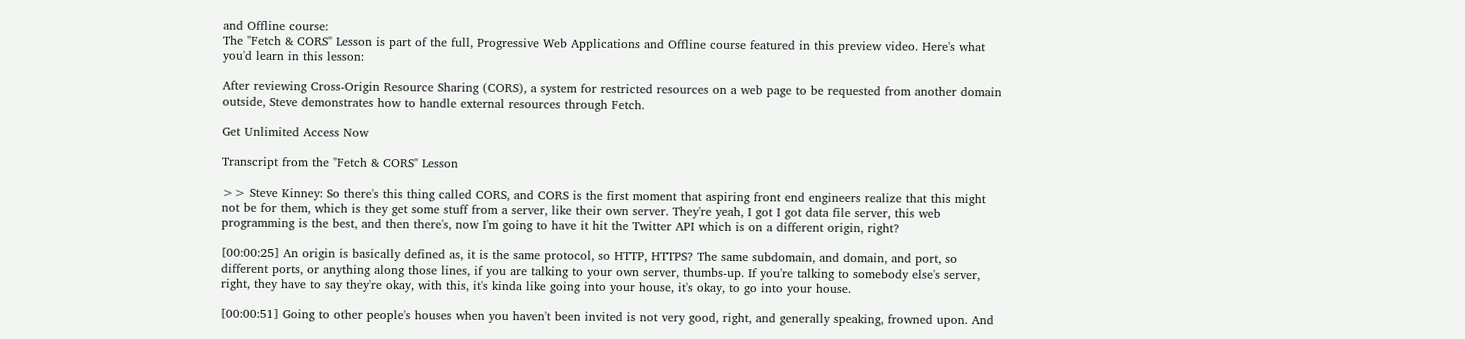and Offline course:
The "Fetch & CORS" Lesson is part of the full, Progressive Web Applications and Offline course featured in this preview video. Here's what you'd learn in this lesson:

After reviewing Cross-Origin Resource Sharing (CORS), a system for restricted resources on a web page to be requested from another domain outside, Steve demonstrates how to handle external resources through Fetch.

Get Unlimited Access Now

Transcript from the "Fetch & CORS" Lesson

>> Steve Kinney: So there's this thing called CORS, and CORS is the first moment that aspiring front end engineers realize that this might not be for them, which is they get some stuff from a server, like their own server. They're yeah, I got I got data file server, this web programming is the best, and then there's, now I'm going to have it hit the Twitter API which is on a different origin, right?

[00:00:25] An origin is basically defined as, it is the same protocol, so HTTP, HTTPS? The same subdomain, and domain, and port, so different ports, or anything along those lines, if you are talking to your own server, thumbs-up. If you're talking to somebody else's server, right, they have to say they're okay, with this, it's kinda like going into your house, it's okay, to go into your house.

[00:00:51] Going to other people's houses when you haven't been invited is not very good, right, and generally speaking, frowned upon. And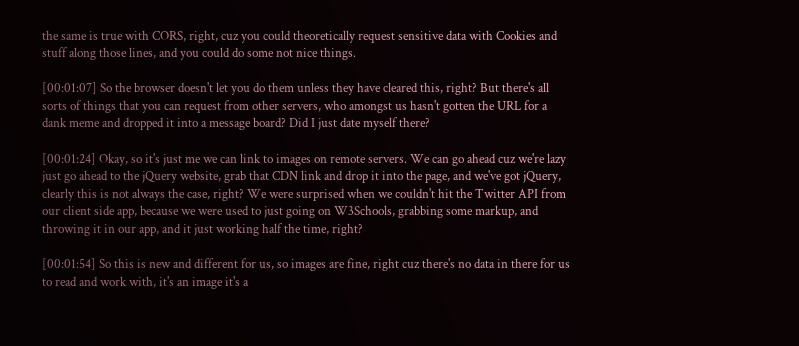the same is true with CORS, right, cuz you could theoretically request sensitive data with Cookies and stuff along those lines, and you could do some not nice things.

[00:01:07] So the browser doesn't let you do them unless they have cleared this, right? But there's all sorts of things that you can request from other servers, who amongst us hasn't gotten the URL for a dank meme and dropped it into a message board? Did I just date myself there?

[00:01:24] Okay, so it's just me we can link to images on remote servers. We can go ahead cuz we're lazy just go ahead to the jQuery website, grab that CDN link and drop it into the page, and we've got jQuery, clearly this is not always the case, right? We were surprised when we couldn't hit the Twitter API from our client side app, because we were used to just going on W3Schools, grabbing some markup, and throwing it in our app, and it just working half the time, right?

[00:01:54] So this is new and different for us, so images are fine, right cuz there's no data in there for us to read and work with, it's an image it's a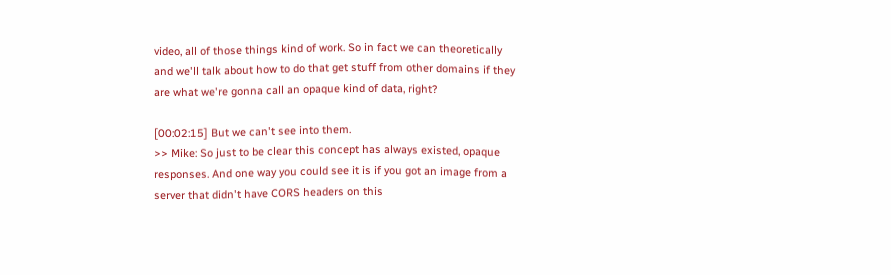video, all of those things kind of work. So in fact we can theoretically and we'll talk about how to do that get stuff from other domains if they are what we're gonna call an opaque kind of data, right?

[00:02:15] But we can't see into them.
>> Mike: So just to be clear this concept has always existed, opaque responses. And one way you could see it is if you got an image from a server that didn't have CORS headers on this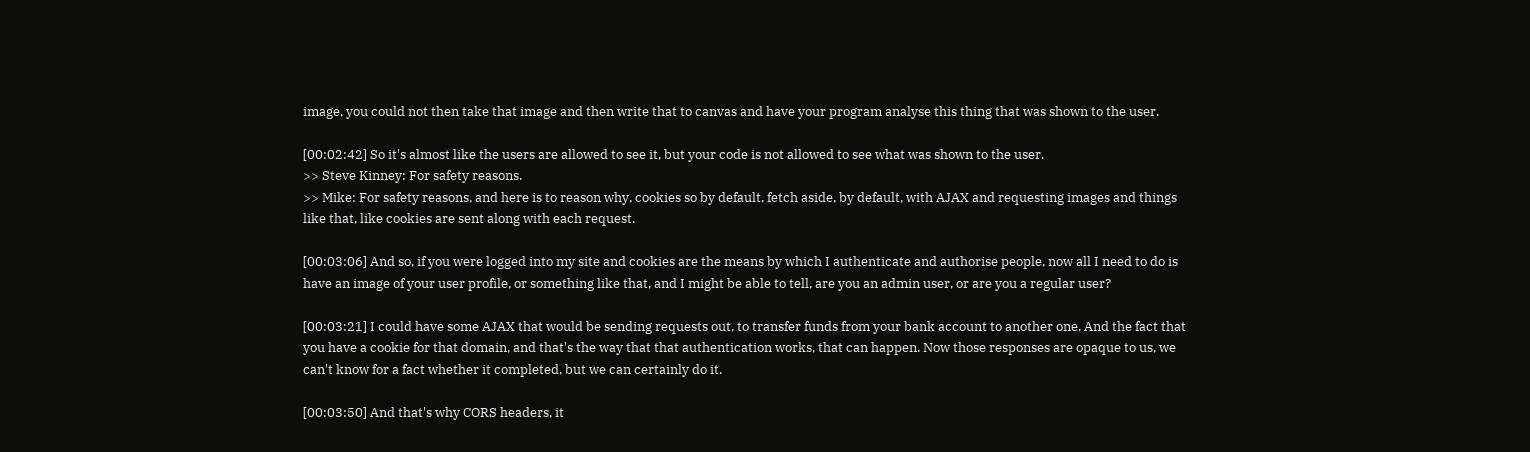image, you could not then take that image and then write that to canvas and have your program analyse this thing that was shown to the user.

[00:02:42] So it's almost like the users are allowed to see it, but your code is not allowed to see what was shown to the user.
>> Steve Kinney: For safety reasons.
>> Mike: For safety reasons, and here is to reason why, cookies so by default, fetch aside, by default, with AJAX and requesting images and things like that, like cookies are sent along with each request.

[00:03:06] And so, if you were logged into my site and cookies are the means by which I authenticate and authorise people, now all I need to do is have an image of your user profile, or something like that, and I might be able to tell, are you an admin user, or are you a regular user?

[00:03:21] I could have some AJAX that would be sending requests out, to transfer funds from your bank account to another one. And the fact that you have a cookie for that domain, and that's the way that that authentication works, that can happen. Now those responses are opaque to us, we can't know for a fact whether it completed, but we can certainly do it.

[00:03:50] And that's why CORS headers, it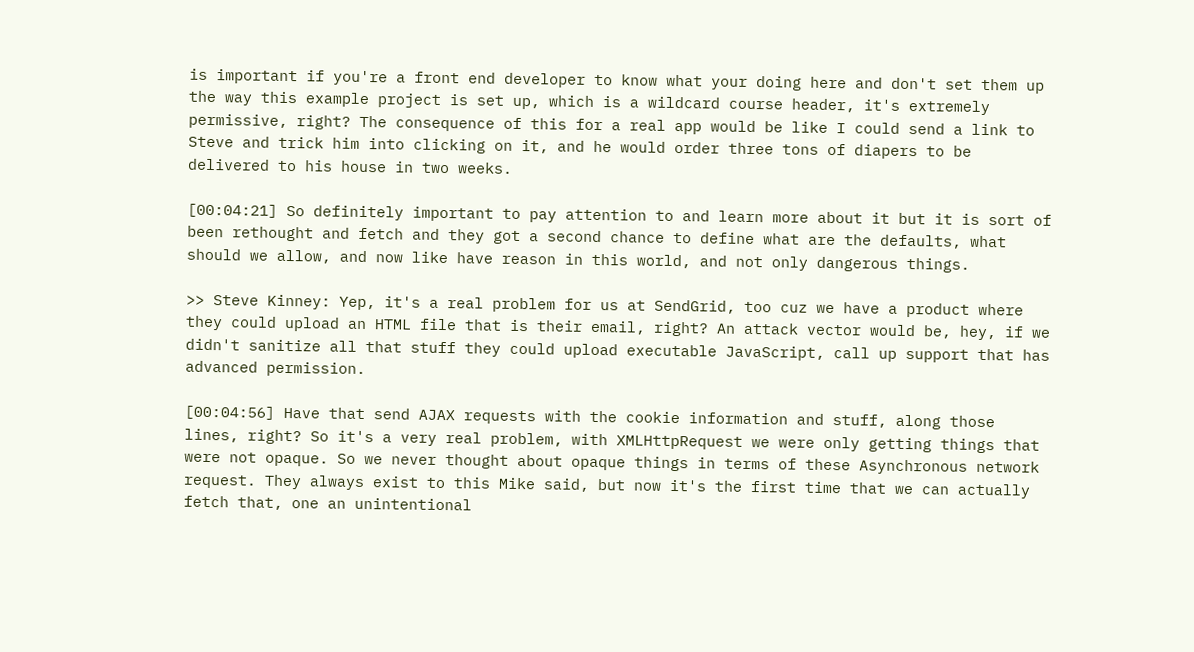is important if you're a front end developer to know what your doing here and don't set them up the way this example project is set up, which is a wildcard course header, it's extremely permissive, right? The consequence of this for a real app would be like I could send a link to Steve and trick him into clicking on it, and he would order three tons of diapers to be delivered to his house in two weeks.

[00:04:21] So definitely important to pay attention to and learn more about it but it is sort of been rethought and fetch and they got a second chance to define what are the defaults, what should we allow, and now like have reason in this world, and not only dangerous things.

>> Steve Kinney: Yep, it's a real problem for us at SendGrid, too cuz we have a product where they could upload an HTML file that is their email, right? An attack vector would be, hey, if we didn't sanitize all that stuff they could upload executable JavaScript, call up support that has advanced permission.

[00:04:56] Have that send AJAX requests with the cookie information and stuff, along those lines, right? So it's a very real problem, with XMLHttpRequest we were only getting things that were not opaque. So we never thought about opaque things in terms of these Asynchronous network request. They always exist to this Mike said, but now it's the first time that we can actually fetch that, one an unintentional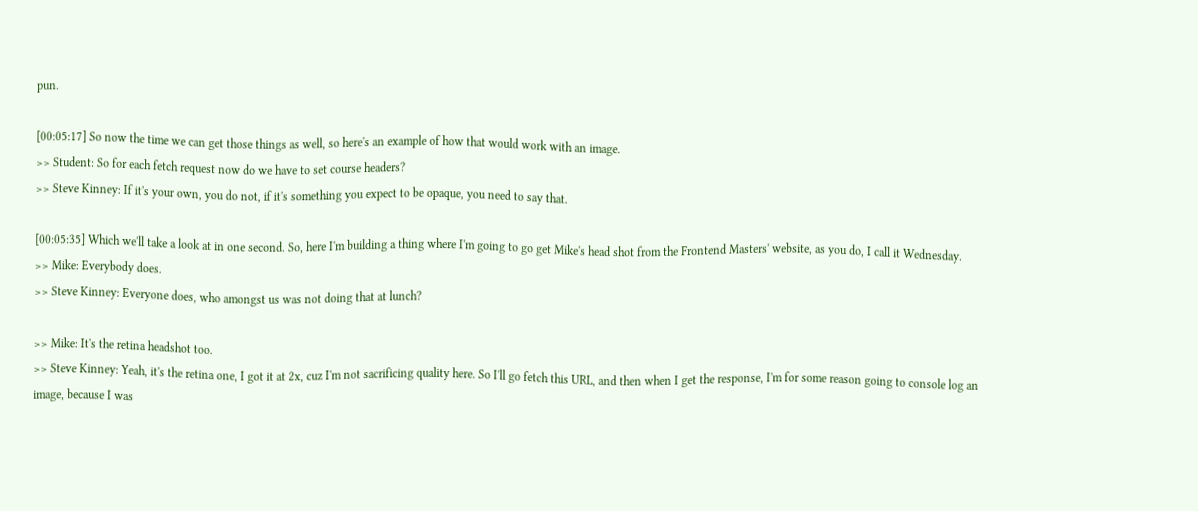pun.

[00:05:17] So now the time we can get those things as well, so here's an example of how that would work with an image.
>> Student: So for each fetch request now do we have to set course headers?
>> Steve Kinney: If it's your own, you do not, if it's something you expect to be opaque, you need to say that.

[00:05:35] Which we'll take a look at in one second. So, here I'm building a thing where I'm going to go get Mike's head shot from the Frontend Masters' website, as you do, I call it Wednesday.
>> Mike: Everybody does.
>> Steve Kinney: Everyone does, who amongst us was not doing that at lunch?

>> Mike: It's the retina headshot too.
>> Steve Kinney: Yeah, it's the retina one, I got it at 2x, cuz I'm not sacrificing quality here. So I'll go fetch this URL, and then when I get the response, I'm for some reason going to console log an image, because I was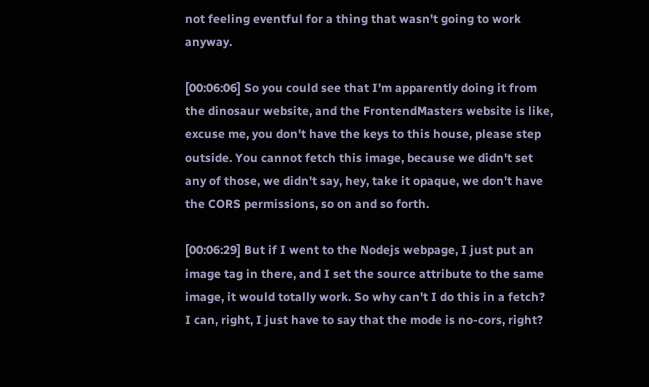not feeling eventful for a thing that wasn't going to work anyway.

[00:06:06] So you could see that I'm apparently doing it from the dinosaur website, and the FrontendMasters website is like, excuse me, you don't have the keys to this house, please step outside. You cannot fetch this image, because we didn't set any of those, we didn't say, hey, take it opaque, we don't have the CORS permissions, so on and so forth.

[00:06:29] But if I went to the Nodejs webpage, I just put an image tag in there, and I set the source attribute to the same image, it would totally work. So why can't I do this in a fetch? I can, right, I just have to say that the mode is no-cors, right?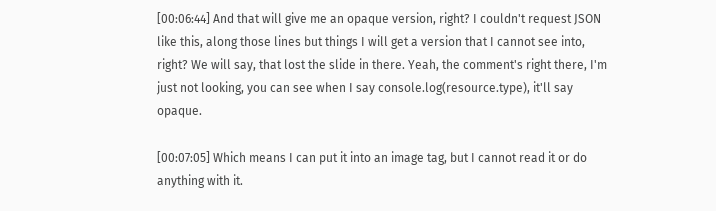[00:06:44] And that will give me an opaque version, right? I couldn't request JSON like this, along those lines but things I will get a version that I cannot see into, right? We will say, that lost the slide in there. Yeah, the comment's right there, I'm just not looking, you can see when I say console.log(resource.type), it'll say opaque.

[00:07:05] Which means I can put it into an image tag, but I cannot read it or do anything with it.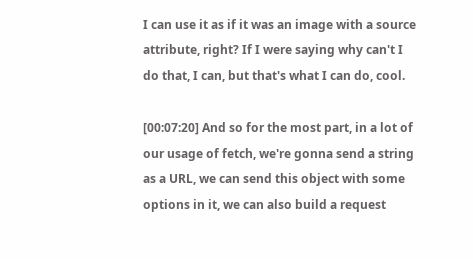I can use it as if it was an image with a source attribute, right? If I were saying why can't I do that, I can, but that's what I can do, cool.

[00:07:20] And so for the most part, in a lot of our usage of fetch, we're gonna send a string as a URL, we can send this object with some options in it, we can also build a request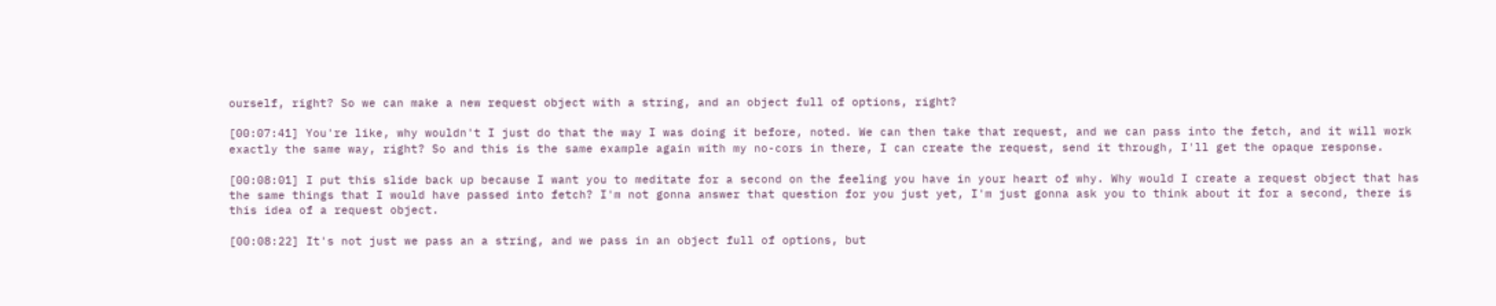ourself, right? So we can make a new request object with a string, and an object full of options, right?

[00:07:41] You're like, why wouldn't I just do that the way I was doing it before, noted. We can then take that request, and we can pass into the fetch, and it will work exactly the same way, right? So and this is the same example again with my no-cors in there, I can create the request, send it through, I'll get the opaque response.

[00:08:01] I put this slide back up because I want you to meditate for a second on the feeling you have in your heart of why. Why would I create a request object that has the same things that I would have passed into fetch? I'm not gonna answer that question for you just yet, I'm just gonna ask you to think about it for a second, there is this idea of a request object.

[00:08:22] It's not just we pass an a string, and we pass in an object full of options, but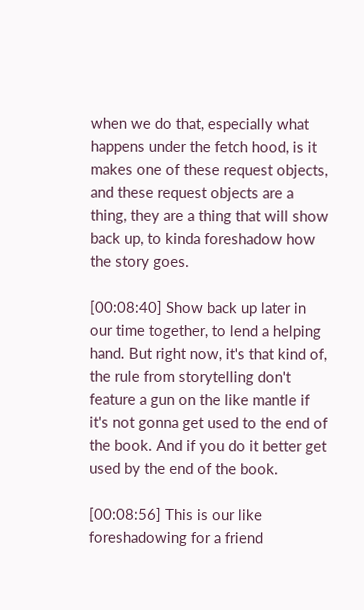when we do that, especially what happens under the fetch hood, is it makes one of these request objects, and these request objects are a thing, they are a thing that will show back up, to kinda foreshadow how the story goes.

[00:08:40] Show back up later in our time together, to lend a helping hand. But right now, it's that kind of, the rule from storytelling don't feature a gun on the like mantle if it's not gonna get used to the end of the book. And if you do it better get used by the end of the book.

[00:08:56] This is our like foreshadowing for a friend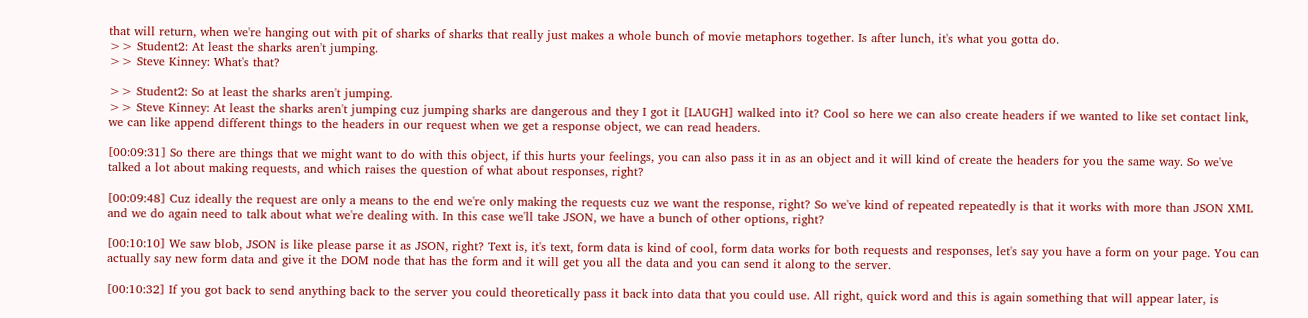that will return, when we're hanging out with pit of sharks of sharks that really just makes a whole bunch of movie metaphors together. Is after lunch, it's what you gotta do.
>> Student2: At least the sharks aren't jumping.
>> Steve Kinney: What's that?

>> Student2: So at least the sharks aren't jumping.
>> Steve Kinney: At least the sharks aren't jumping cuz jumping sharks are dangerous and they I got it [LAUGH] walked into it? Cool so here we can also create headers if we wanted to like set contact link, we can like append different things to the headers in our request when we get a response object, we can read headers.

[00:09:31] So there are things that we might want to do with this object, if this hurts your feelings, you can also pass it in as an object and it will kind of create the headers for you the same way. So we've talked a lot about making requests, and which raises the question of what about responses, right?

[00:09:48] Cuz ideally the request are only a means to the end we're only making the requests cuz we want the response, right? So we've kind of repeated repeatedly is that it works with more than JSON XML and we do again need to talk about what we're dealing with. In this case we'll take JSON, we have a bunch of other options, right?

[00:10:10] We saw blob, JSON is like please parse it as JSON, right? Text is, it's text, form data is kind of cool, form data works for both requests and responses, let's say you have a form on your page. You can actually say new form data and give it the DOM node that has the form and it will get you all the data and you can send it along to the server.

[00:10:32] If you got back to send anything back to the server you could theoretically pass it back into data that you could use. All right, quick word and this is again something that will appear later, is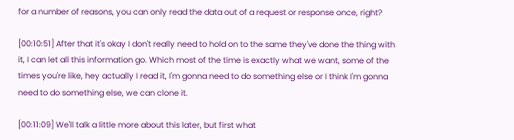for a number of reasons, you can only read the data out of a request or response once, right?

[00:10:51] After that it's okay I don't really need to hold on to the same they've done the thing with it, I can let all this information go. Which most of the time is exactly what we want, some of the times you're like, hey actually I read it, I'm gonna need to do something else or I think I'm gonna need to do something else, we can clone it.

[00:11:09] We'll talk a little more about this later, but first what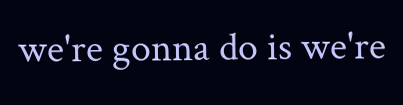we're gonna do is we're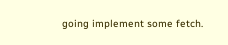going implement some fetch.